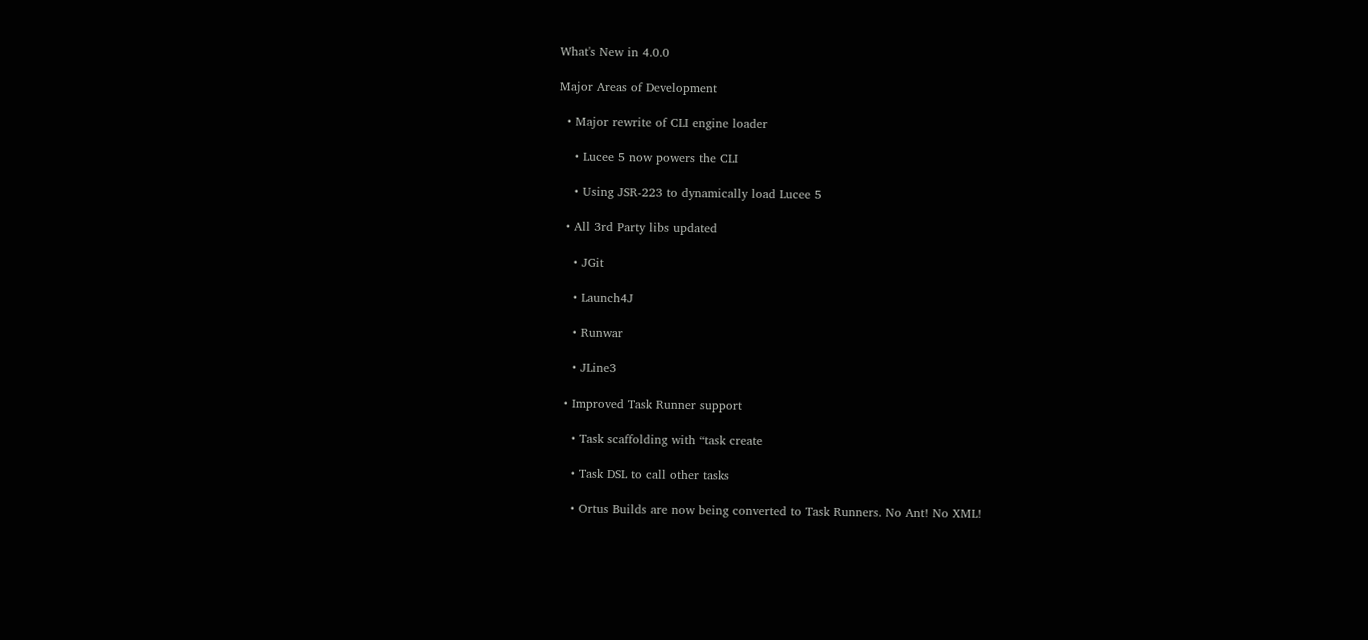What's New in 4.0.0

Major Areas of Development

  • Major rewrite of CLI engine loader

    • Lucee 5 now powers the CLI

    • Using JSR-223 to dynamically load Lucee 5

  • All 3rd Party libs updated

    • JGit

    • Launch4J

    • Runwar

    • JLine3

  • Improved Task Runner support

    • Task scaffolding with “task create

    • Task DSL to call other tasks

    • Ortus Builds are now being converted to Task Runners. No Ant! No XML!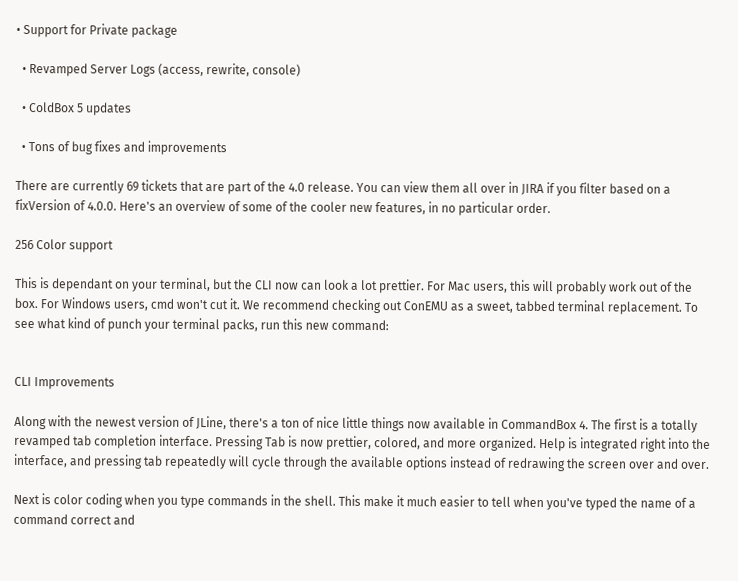• Support for Private package

  • Revamped Server Logs (access, rewrite, console)

  • ColdBox 5 updates

  • Tons of bug fixes and improvements

There are currently 69 tickets that are part of the 4.0 release. You can view them all over in JIRA if you filter based on a fixVersion of 4.0.0. Here's an overview of some of the cooler new features, in no particular order.

256 Color support

This is dependant on your terminal, but the CLI now can look a lot prettier. For Mac users, this will probably work out of the box. For Windows users, cmd won't cut it. We recommend checking out ConEMU as a sweet, tabbed terminal replacement. To see what kind of punch your terminal packs, run this new command:


CLI Improvements

Along with the newest version of JLine, there's a ton of nice little things now available in CommandBox 4. The first is a totally revamped tab completion interface. Pressing Tab is now prettier, colored, and more organized. Help is integrated right into the interface, and pressing tab repeatedly will cycle through the available options instead of redrawing the screen over and over.

Next is color coding when you type commands in the shell. This make it much easier to tell when you've typed the name of a command correct and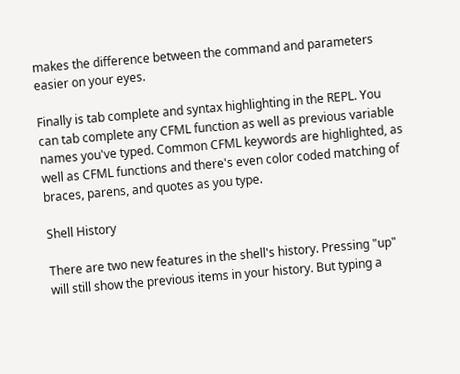makes the difference between the command and parameters easier on your eyes.

Finally is tab complete and syntax highlighting in the REPL. You can tab complete any CFML function as well as previous variable names you've typed. Common CFML keywords are highlighted, as well as CFML functions and there's even color coded matching of braces, parens, and quotes as you type.

Shell History

There are two new features in the shell's history. Pressing "up" will still show the previous items in your history. But typing a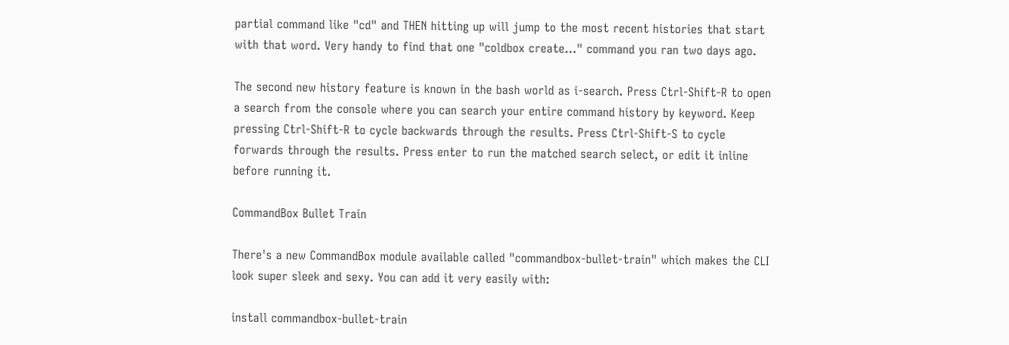partial command like "cd" and THEN hitting up will jump to the most recent histories that start with that word. Very handy to find that one "coldbox create..." command you ran two days ago.

The second new history feature is known in the bash world as i-search. Press Ctrl-Shift-R to open a search from the console where you can search your entire command history by keyword. Keep pressing Ctrl-Shift-R to cycle backwards through the results. Press Ctrl-Shift-S to cycle forwards through the results. Press enter to run the matched search select, or edit it inline before running it.

CommandBox Bullet Train

There's a new CommandBox module available called "commandbox-bullet-train" which makes the CLI look super sleek and sexy. You can add it very easily with:

install commandbox-bullet-train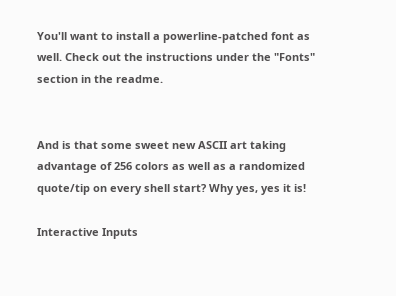You'll want to install a powerline-patched font as well. Check out the instructions under the "Fonts" section in the readme.


And is that some sweet new ASCII art taking advantage of 256 colors as well as a randomized quote/tip on every shell start? Why yes, yes it is!

Interactive Inputs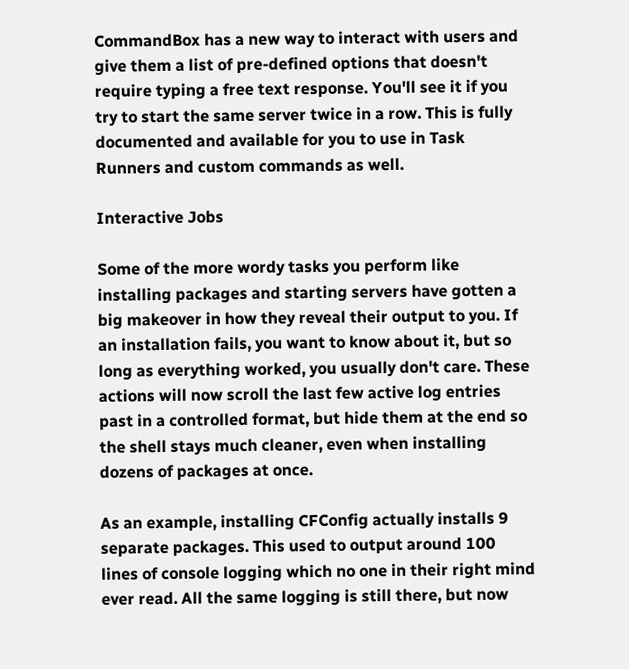CommandBox has a new way to interact with users and give them a list of pre-defined options that doesn't require typing a free text response. You'll see it if you try to start the same server twice in a row. This is fully documented and available for you to use in Task Runners and custom commands as well.

Interactive Jobs

Some of the more wordy tasks you perform like installing packages and starting servers have gotten a big makeover in how they reveal their output to you. If an installation fails, you want to know about it, but so long as everything worked, you usually don't care. These actions will now scroll the last few active log entries past in a controlled format, but hide them at the end so the shell stays much cleaner, even when installing dozens of packages at once.

As an example, installing CFConfig actually installs 9 separate packages. This used to output around 100 lines of console logging which no one in their right mind ever read. All the same logging is still there, but now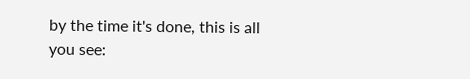by the time it's done, this is all you see: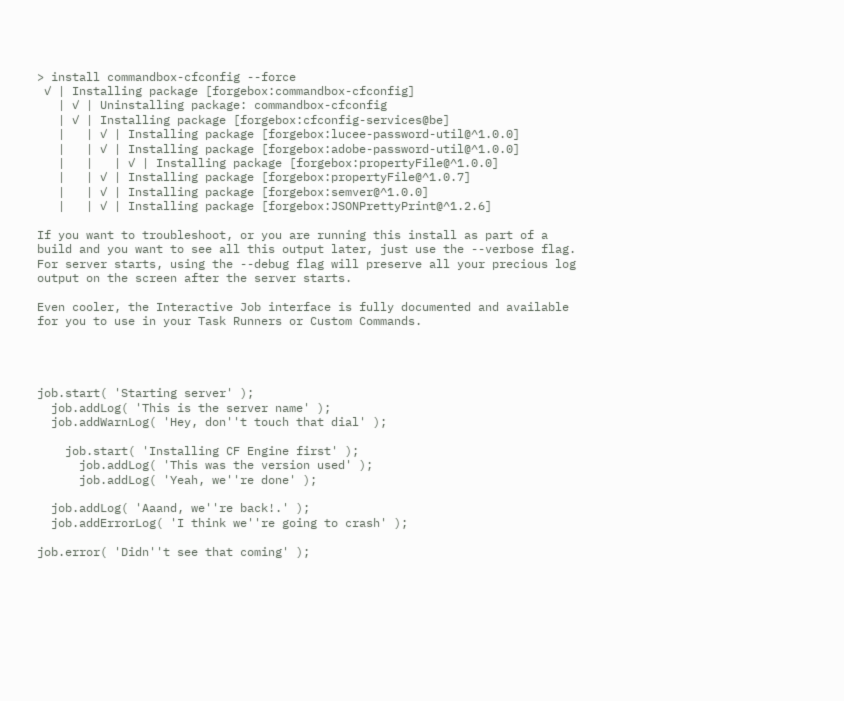> install commandbox-cfconfig --force
 ✓ | Installing package [forgebox:commandbox-cfconfig]
   | ✓ | Uninstalling package: commandbox-cfconfig
   | ✓ | Installing package [forgebox:cfconfig-services@be]
   |   | ✓ | Installing package [forgebox:lucee-password-util@^1.0.0]
   |   | ✓ | Installing package [forgebox:adobe-password-util@^1.0.0]
   |   |   | ✓ | Installing package [forgebox:propertyFile@^1.0.0]
   |   | ✓ | Installing package [forgebox:propertyFile@^1.0.7]
   |   | ✓ | Installing package [forgebox:semver@^1.0.0]
   |   | ✓ | Installing package [forgebox:JSONPrettyPrint@^1.2.6]

If you want to troubleshoot, or you are running this install as part of a build and you want to see all this output later, just use the --verbose flag. For server starts, using the --debug flag will preserve all your precious log output on the screen after the server starts.

Even cooler, the Interactive Job interface is fully documented and available for you to use in your Task Runners or Custom Commands.




job.start( 'Starting server' );
  job.addLog( 'This is the server name' );
  job.addWarnLog( 'Hey, don''t touch that dial' );

    job.start( 'Installing CF Engine first' );
      job.addLog( 'This was the version used' );
      job.addLog( 'Yeah, we''re done' );

  job.addLog( 'Aaand, we''re back!.' );
  job.addErrorLog( 'I think we''re going to crash' );

job.error( 'Didn''t see that coming' );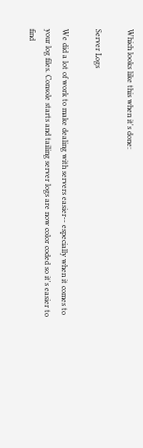Which looks like this when it's done:

Server Logs

We did a lot of work to make dealing with servers easier-- especially when it comes to your log files. Console starts and tailing server logs are now color coded so it's easier to find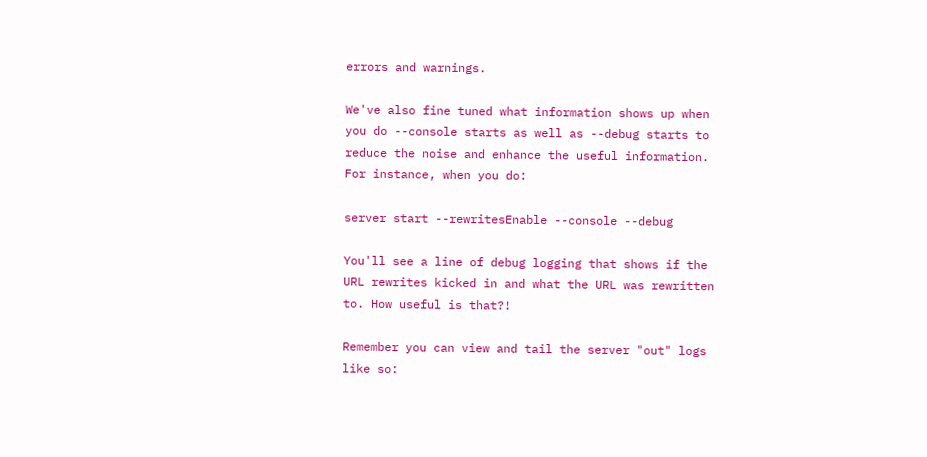errors and warnings.

We've also fine tuned what information shows up when you do --console starts as well as --debug starts to reduce the noise and enhance the useful information. For instance, when you do:

server start --rewritesEnable --console --debug

You'll see a line of debug logging that shows if the URL rewrites kicked in and what the URL was rewritten to. How useful is that?!

Remember you can view and tail the server "out" logs like so: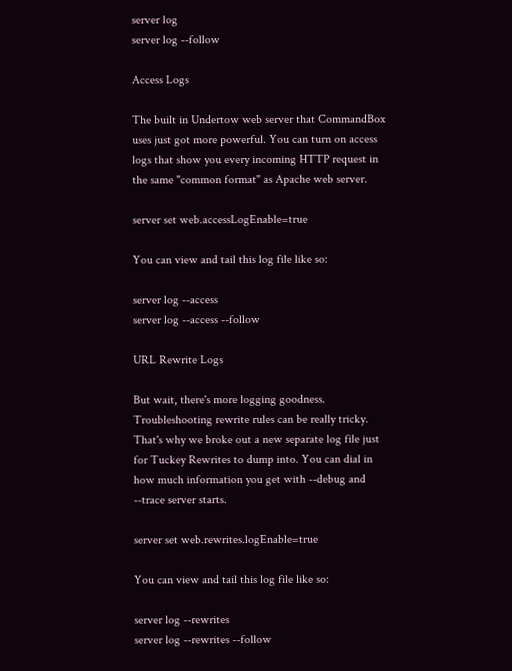server log
server log --follow

Access Logs

The built in Undertow web server that CommandBox uses just got more powerful. You can turn on access logs that show you every incoming HTTP request in the same "common format" as Apache web server.

server set web.accessLogEnable=true

You can view and tail this log file like so:

server log --access
server log --access --follow

URL Rewrite Logs

But wait, there's more logging goodness. Troubleshooting rewrite rules can be really tricky. That's why we broke out a new separate log file just for Tuckey Rewrites to dump into. You can dial in how much information you get with --debug and --trace server starts.

server set web.rewrites.logEnable=true

You can view and tail this log file like so:

server log --rewrites
server log --rewrites --follow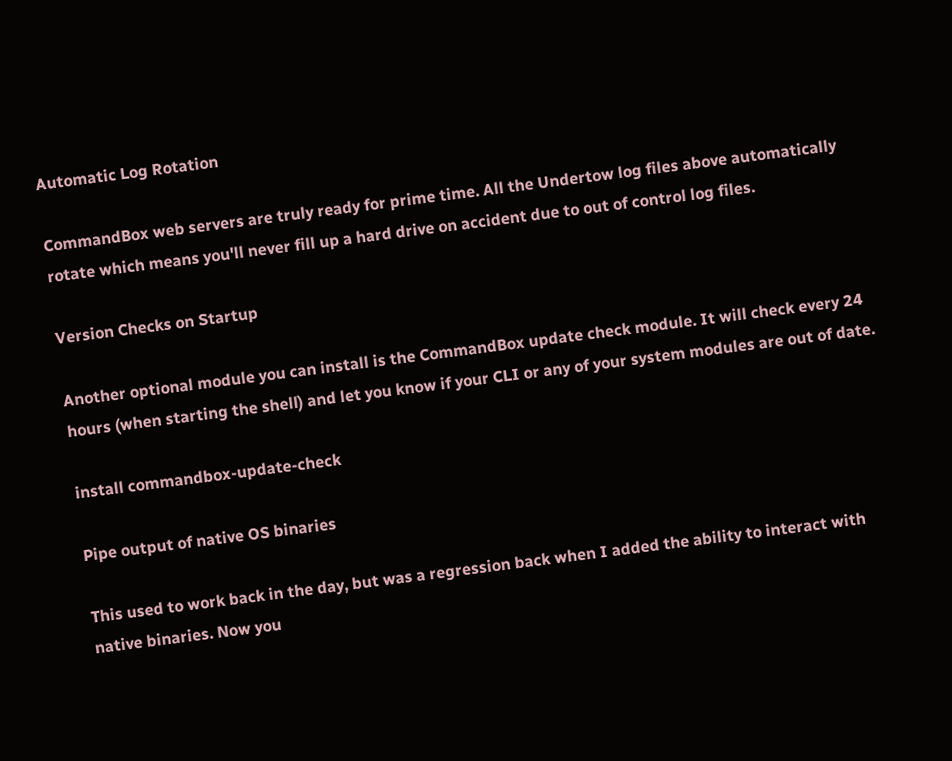Automatic Log Rotation

CommandBox web servers are truly ready for prime time. All the Undertow log files above automatically rotate which means you'll never fill up a hard drive on accident due to out of control log files.

Version Checks on Startup

Another optional module you can install is the CommandBox update check module. It will check every 24 hours (when starting the shell) and let you know if your CLI or any of your system modules are out of date.

install commandbox-update-check

Pipe output of native OS binaries

This used to work back in the day, but was a regression back when I added the ability to interact with native binaries. Now you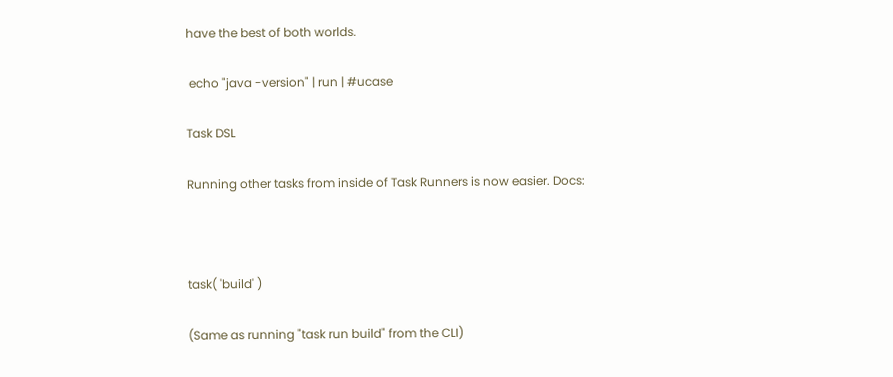have the best of both worlds.

 echo "java -version" | run | #ucase

Task DSL

Running other tasks from inside of Task Runners is now easier. Docs:



task( 'build' )

(Same as running "task run build" from the CLI)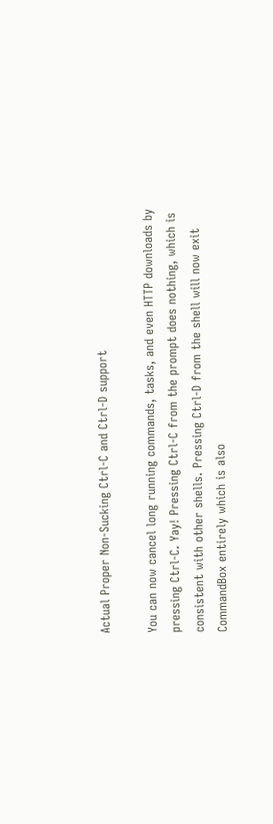Actual Proper Non-Sucking Ctrl-C and Ctrl-D support

You can now cancel long running commands, tasks, and even HTTP downloads by pressing Ctrl-C. Yay! Pressing Ctrl-C from the prompt does nothing, which is consistent with other shells. Pressing Ctrl-D from the shell will now exit CommandBox entirely which is also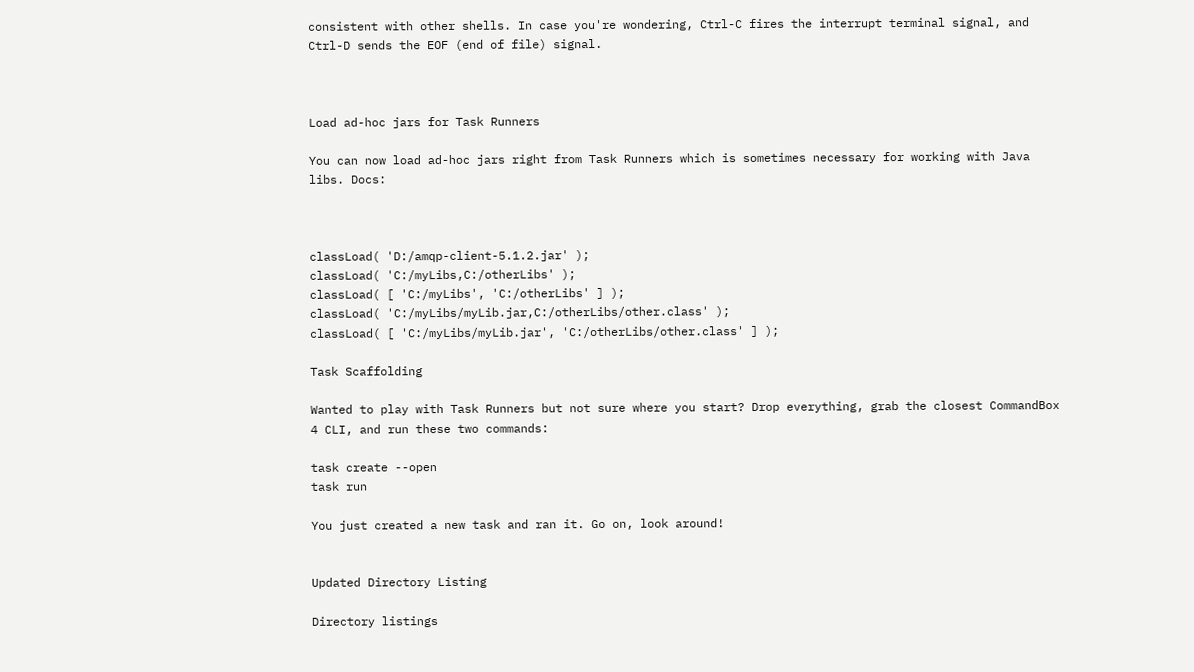consistent with other shells. In case you're wondering, Ctrl-C fires the interrupt terminal signal, and Ctrl-D sends the EOF (end of file) signal.



Load ad-hoc jars for Task Runners

You can now load ad-hoc jars right from Task Runners which is sometimes necessary for working with Java libs. Docs:



classLoad( 'D:/amqp-client-5.1.2.jar' );
classLoad( 'C:/myLibs,C:/otherLibs' );
classLoad( [ 'C:/myLibs', 'C:/otherLibs' ] );
classLoad( 'C:/myLibs/myLib.jar,C:/otherLibs/other.class' );
classLoad( [ 'C:/myLibs/myLib.jar', 'C:/otherLibs/other.class' ] );

Task Scaffolding

Wanted to play with Task Runners but not sure where you start? Drop everything, grab the closest CommandBox 4 CLI, and run these two commands:

task create --open
task run

You just created a new task and ran it. Go on, look around!


Updated Directory Listing

Directory listings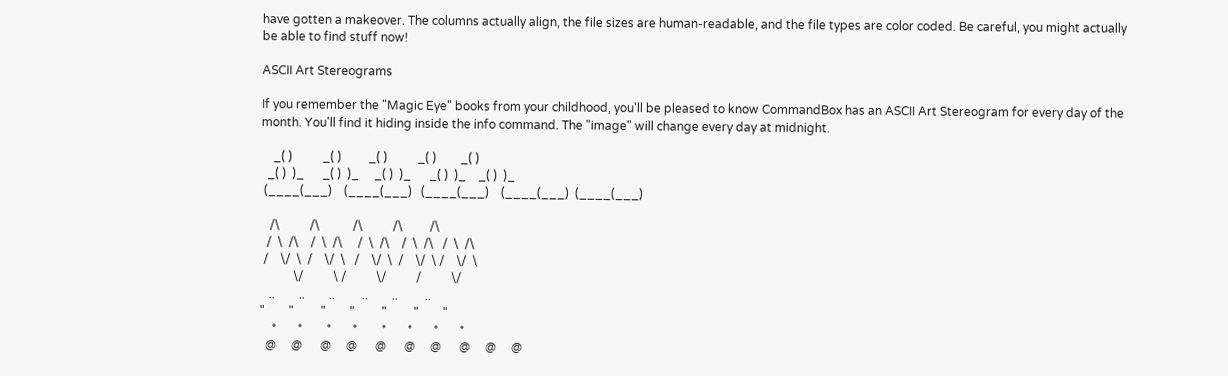have gotten a makeover. The columns actually align, the file sizes are human-readable, and the file types are color coded. Be careful, you might actually be able to find stuff now!

ASCII Art Stereograms

If you remember the "Magic Eye" books from your childhood, you'll be pleased to know CommandBox has an ASCII Art Stereogram for every day of the month. You'll find it hiding inside the info command. The "image" will change every day at midnight.

    _( )          _( )         _( )          _( )        _( )
  _( )  )_      _( )  )_     _( )  )_      _( )  )_    _( )  )_
 (____(___)    (____(___)   (____(___)    (____(___)  (____(___)

   /\          /\           /\          /\         /\
  /  \  /\    /  \  /\     /  \  /\    /  \  /\   /  \  /\
 /    \/  \  /    \/  \   /    \/  \  /    \/  \ /    \/  \
           \/          \ /          \/          /          \/
   ..        ..        ..         ..        ..         ..
"        "         "        "         "         "        "
    *       *        *       *        *       *       *       *
  @     @      @     @      @      @     @      @     @     @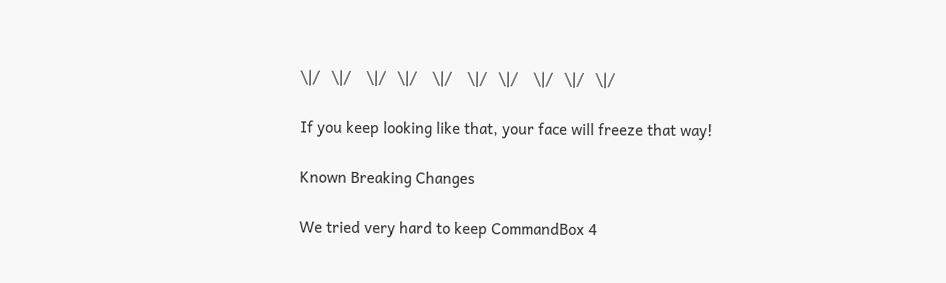\|/   \|/    \|/   \|/    \|/    \|/   \|/    \|/   \|/   \|/

If you keep looking like that, your face will freeze that way!

Known Breaking Changes

We tried very hard to keep CommandBox 4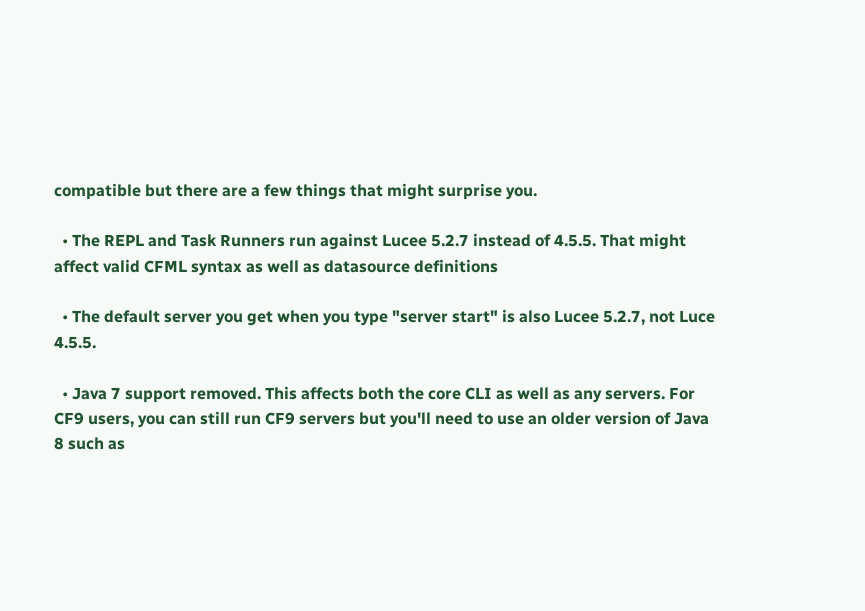compatible but there are a few things that might surprise you.

  • The REPL and Task Runners run against Lucee 5.2.7 instead of 4.5.5. That might affect valid CFML syntax as well as datasource definitions

  • The default server you get when you type "server start" is also Lucee 5.2.7, not Luce 4.5.5.

  • Java 7 support removed. This affects both the core CLI as well as any servers. For CF9 users, you can still run CF9 servers but you'll need to use an older version of Java 8 such as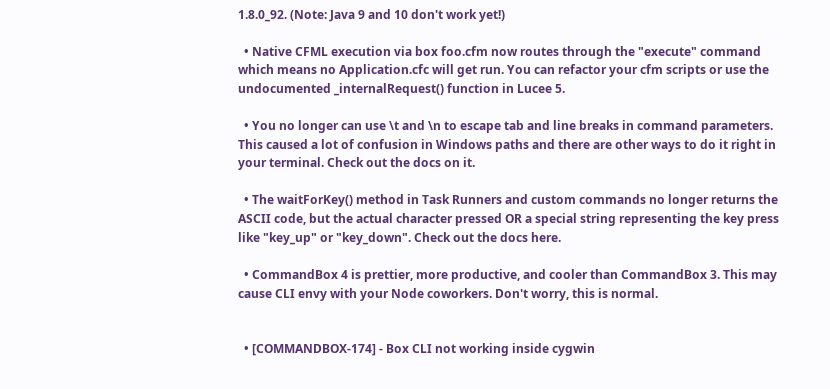1.8.0_92. (Note: Java 9 and 10 don't work yet!)

  • Native CFML execution via box foo.cfm now routes through the "execute" command which means no Application.cfc will get run. You can refactor your cfm scripts or use the undocumented _internalRequest() function in Lucee 5.

  • You no longer can use \t and \n to escape tab and line breaks in command parameters. This caused a lot of confusion in Windows paths and there are other ways to do it right in your terminal. Check out the docs on it.

  • The waitForKey() method in Task Runners and custom commands no longer returns the ASCII code, but the actual character pressed OR a special string representing the key press like "key_up" or "key_down". Check out the docs here.

  • CommandBox 4 is prettier, more productive, and cooler than CommandBox 3. This may cause CLI envy with your Node coworkers. Don't worry, this is normal.


  • [COMMANDBOX-174] - Box CLI not working inside cygwin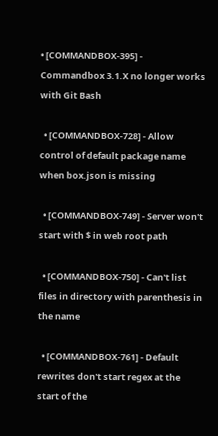• [COMMANDBOX-395] - Commandbox 3.1.X no longer works with Git Bash

  • [COMMANDBOX-728] - Allow control of default package name when box.json is missing

  • [COMMANDBOX-749] - Server won't start with $ in web root path

  • [COMMANDBOX-750] - Can't list files in directory with parenthesis in the name

  • [COMMANDBOX-761] - Default rewrites don't start regex at the start of the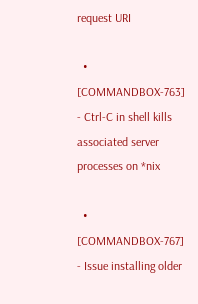request URI

  • [COMMANDBOX-763] - Ctrl-C in shell kills associated server processes on *nix

  • [COMMANDBOX-767] - Issue installing older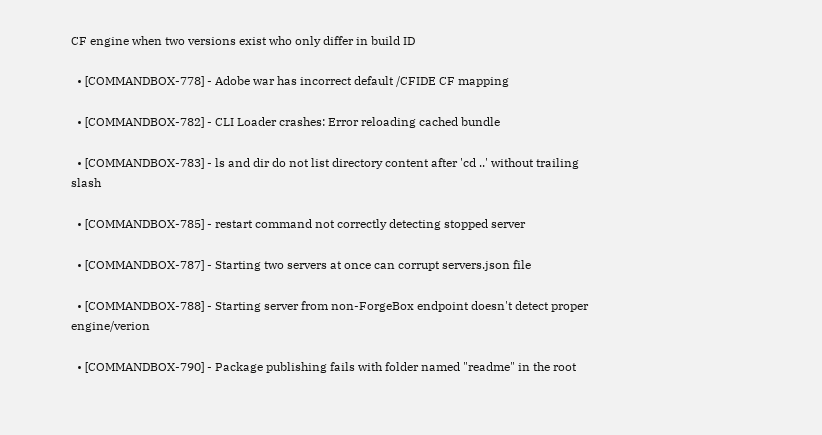CF engine when two versions exist who only differ in build ID

  • [COMMANDBOX-778] - Adobe war has incorrect default /CFIDE CF mapping

  • [COMMANDBOX-782] - CLI Loader crashes: Error reloading cached bundle

  • [COMMANDBOX-783] - ls and dir do not list directory content after 'cd ..' without trailing slash

  • [COMMANDBOX-785] - restart command not correctly detecting stopped server

  • [COMMANDBOX-787] - Starting two servers at once can corrupt servers.json file

  • [COMMANDBOX-788] - Starting server from non-ForgeBox endpoint doesn't detect proper engine/verion

  • [COMMANDBOX-790] - Package publishing fails with folder named "readme" in the root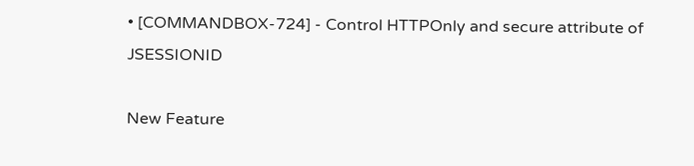• [COMMANDBOX-724] - Control HTTPOnly and secure attribute of JSESSIONID

New Feature